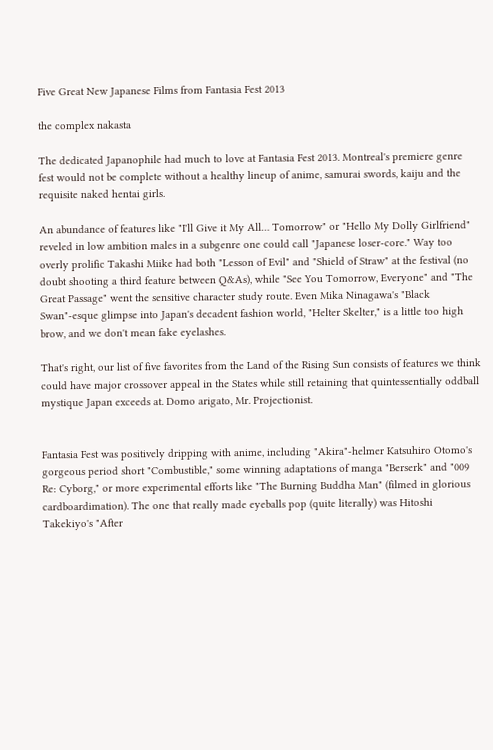Five Great New Japanese Films from Fantasia Fest 2013

the complex nakasta

The dedicated Japanophile had much to love at Fantasia Fest 2013. Montreal's premiere genre fest would not be complete without a healthy lineup of anime, samurai swords, kaiju and the requisite naked hentai girls.

An abundance of features like "I'll Give it My All… Tomorrow" or "Hello My Dolly Girlfriend" reveled in low ambition males in a subgenre one could call "Japanese loser-core." Way too overly prolific Takashi Miike had both "Lesson of Evil" and "Shield of Straw" at the festival (no doubt shooting a third feature between Q&As), while "See You Tomorrow, Everyone" and "The Great Passage" went the sensitive character study route. Even Mika Ninagawa's "Black Swan"-esque glimpse into Japan's decadent fashion world, "Helter Skelter," is a little too high brow, and we don't mean fake eyelashes.

That's right, our list of five favorites from the Land of the Rising Sun consists of features we think could have major crossover appeal in the States while still retaining that quintessentially oddball mystique Japan exceeds at. Domo arigato, Mr. Projectionist.


Fantasia Fest was positively dripping with anime, including "Akira"-helmer Katsuhiro Otomo's gorgeous period short "Combustible," some winning adaptations of manga "Berserk" and "009 Re: Cyborg," or more experimental efforts like "The Burning Buddha Man" (filmed in glorious cardboardimation). The one that really made eyeballs pop (quite literally) was Hitoshi Takekiyo's "After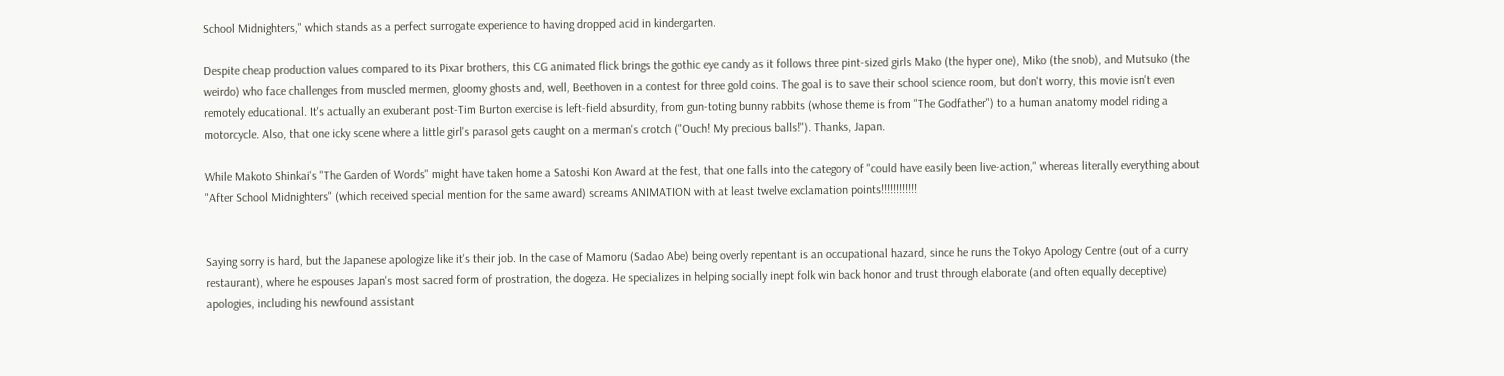School Midnighters," which stands as a perfect surrogate experience to having dropped acid in kindergarten.

Despite cheap production values compared to its Pixar brothers, this CG animated flick brings the gothic eye candy as it follows three pint-sized girls Mako (the hyper one), Miko (the snob), and Mutsuko (the weirdo) who face challenges from muscled mermen, gloomy ghosts and, well, Beethoven in a contest for three gold coins. The goal is to save their school science room, but don't worry, this movie isn't even remotely educational. It's actually an exuberant post-Tim Burton exercise is left-field absurdity, from gun-toting bunny rabbits (whose theme is from "The Godfather") to a human anatomy model riding a motorcycle. Also, that one icky scene where a little girl's parasol gets caught on a merman's crotch ("Ouch! My precious balls!"). Thanks, Japan.

While Makoto Shinkai's "The Garden of Words" might have taken home a Satoshi Kon Award at the fest, that one falls into the category of "could have easily been live-action," whereas literally everything about "After School Midnighters" (which received special mention for the same award) screams ANIMATION with at least twelve exclamation points!!!!!!!!!!!!


Saying sorry is hard, but the Japanese apologize like it's their job. In the case of Mamoru (Sadao Abe) being overly repentant is an occupational hazard, since he runs the Tokyo Apology Centre (out of a curry restaurant), where he espouses Japan's most sacred form of prostration, the dogeza. He specializes in helping socially inept folk win back honor and trust through elaborate (and often equally deceptive) apologies, including his newfound assistant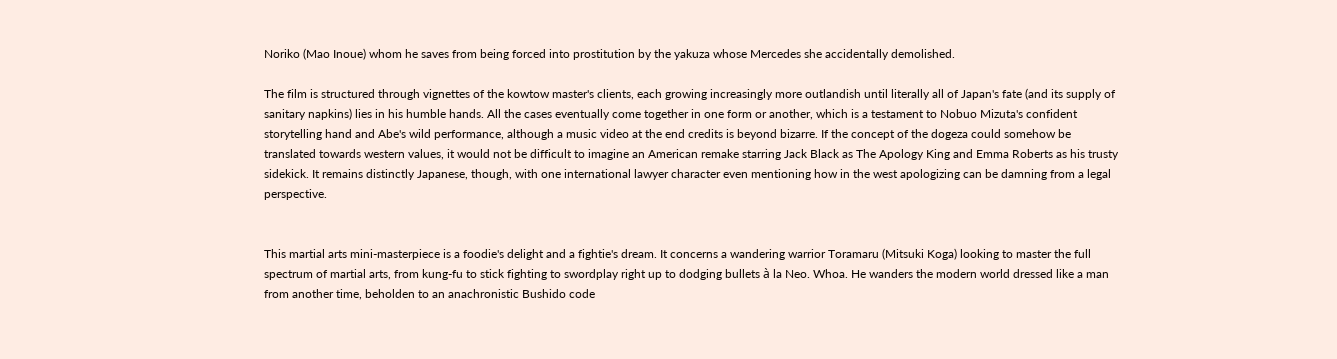Noriko (Mao Inoue) whom he saves from being forced into prostitution by the yakuza whose Mercedes she accidentally demolished.

The film is structured through vignettes of the kowtow master's clients, each growing increasingly more outlandish until literally all of Japan's fate (and its supply of sanitary napkins) lies in his humble hands. All the cases eventually come together in one form or another, which is a testament to Nobuo Mizuta's confident storytelling hand and Abe's wild performance, although a music video at the end credits is beyond bizarre. If the concept of the dogeza could somehow be translated towards western values, it would not be difficult to imagine an American remake starring Jack Black as The Apology King and Emma Roberts as his trusty sidekick. It remains distinctly Japanese, though, with one international lawyer character even mentioning how in the west apologizing can be damning from a legal perspective.


This martial arts mini-masterpiece is a foodie's delight and a fightie's dream. It concerns a wandering warrior Toramaru (Mitsuki Koga) looking to master the full spectrum of martial arts, from kung-fu to stick fighting to swordplay right up to dodging bullets à la Neo. Whoa. He wanders the modern world dressed like a man from another time, beholden to an anachronistic Bushido code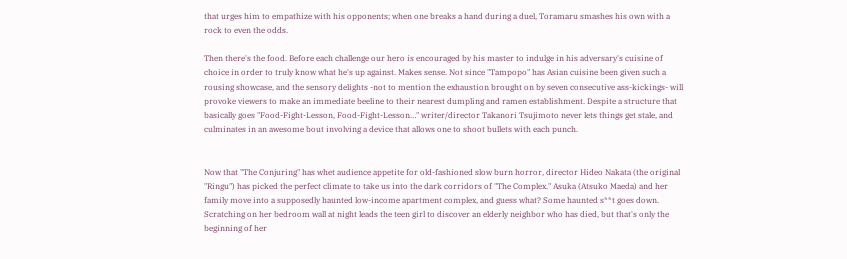that urges him to empathize with his opponents; when one breaks a hand during a duel, Toramaru smashes his own with a rock to even the odds.

Then there's the food. Before each challenge our hero is encouraged by his master to indulge in his adversary's cuisine of choice in order to truly know what he's up against. Makes sense. Not since "Tampopo" has Asian cuisine been given such a rousing showcase, and the sensory delights -not to mention the exhaustion brought on by seven consecutive ass-kickings- will provoke viewers to make an immediate beeline to their nearest dumpling and ramen establishment. Despite a structure that basically goes "Food-Fight-Lesson, Food-Fight-Lesson…" writer/director Takanori Tsujimoto never lets things get stale, and culminates in an awesome bout involving a device that allows one to shoot bullets with each punch.


Now that "The Conjuring" has whet audience appetite for old-fashioned slow burn horror, director Hideo Nakata (the original "Ringu") has picked the perfect climate to take us into the dark corridors of "The Complex." Asuka (Atsuko Maeda) and her family move into a supposedly haunted low-income apartment complex, and guess what? Some haunted s**t goes down. Scratching on her bedroom wall at night leads the teen girl to discover an elderly neighbor who has died, but that's only the beginning of her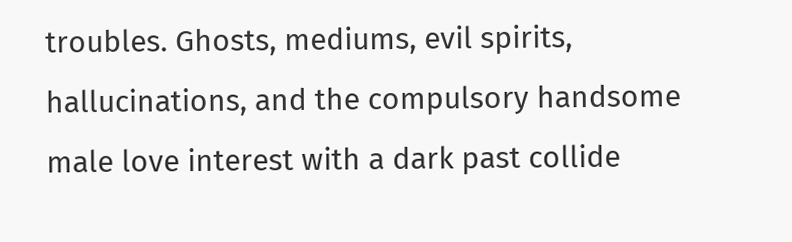troubles. Ghosts, mediums, evil spirits, hallucinations, and the compulsory handsome male love interest with a dark past collide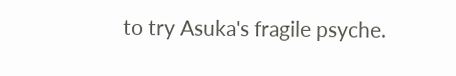to try Asuka's fragile psyche.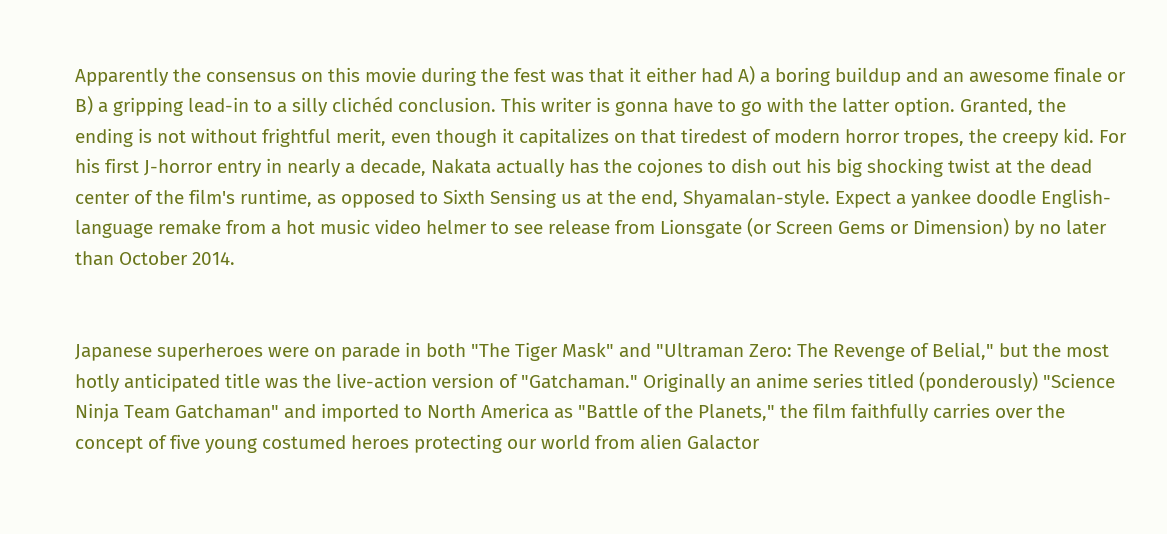Apparently the consensus on this movie during the fest was that it either had A) a boring buildup and an awesome finale or B) a gripping lead-in to a silly clichéd conclusion. This writer is gonna have to go with the latter option. Granted, the ending is not without frightful merit, even though it capitalizes on that tiredest of modern horror tropes, the creepy kid. For his first J-horror entry in nearly a decade, Nakata actually has the cojones to dish out his big shocking twist at the dead center of the film's runtime, as opposed to Sixth Sensing us at the end, Shyamalan-style. Expect a yankee doodle English-language remake from a hot music video helmer to see release from Lionsgate (or Screen Gems or Dimension) by no later than October 2014.


Japanese superheroes were on parade in both "The Tiger Mask" and "Ultraman Zero: The Revenge of Belial," but the most hotly anticipated title was the live-action version of "Gatchaman." Originally an anime series titled (ponderously) "Science Ninja Team Gatchaman" and imported to North America as "Battle of the Planets," the film faithfully carries over the concept of five young costumed heroes protecting our world from alien Galactor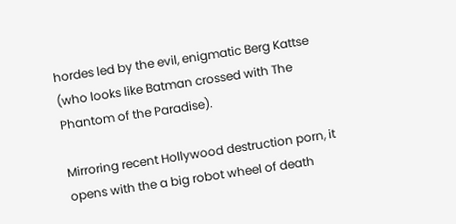hordes led by the evil, enigmatic Berg Kattse (who looks like Batman crossed with The Phantom of the Paradise).

Mirroring recent Hollywood destruction porn, it opens with the a big robot wheel of death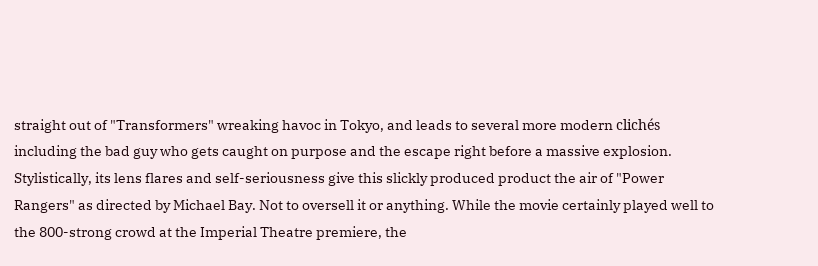straight out of "Transformers" wreaking havoc in Tokyo, and leads to several more modern clichés including the bad guy who gets caught on purpose and the escape right before a massive explosion. Stylistically, its lens flares and self-seriousness give this slickly produced product the air of "Power Rangers" as directed by Michael Bay. Not to oversell it or anything. While the movie certainly played well to the 800-strong crowd at the Imperial Theatre premiere, the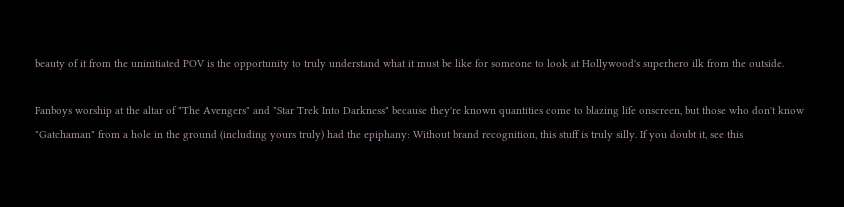beauty of it from the uninitiated POV is the opportunity to truly understand what it must be like for someone to look at Hollywood's superhero ilk from the outside.

Fanboys worship at the altar of "The Avengers" and "Star Trek Into Darkness" because they're known quantities come to blazing life onscreen, but those who don't know "Gatchaman" from a hole in the ground (including yours truly) had the epiphany: Without brand recognition, this stuff is truly silly. If you doubt it, see this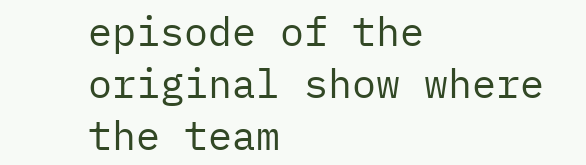episode of the original show where the team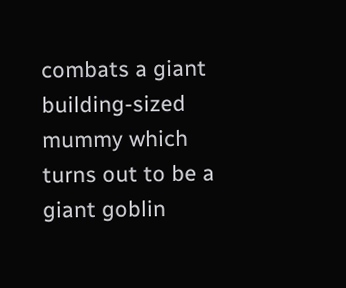combats a giant building-sized mummy which turns out to be a giant goblin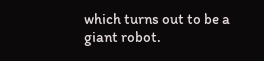which turns out to be a giant robot.